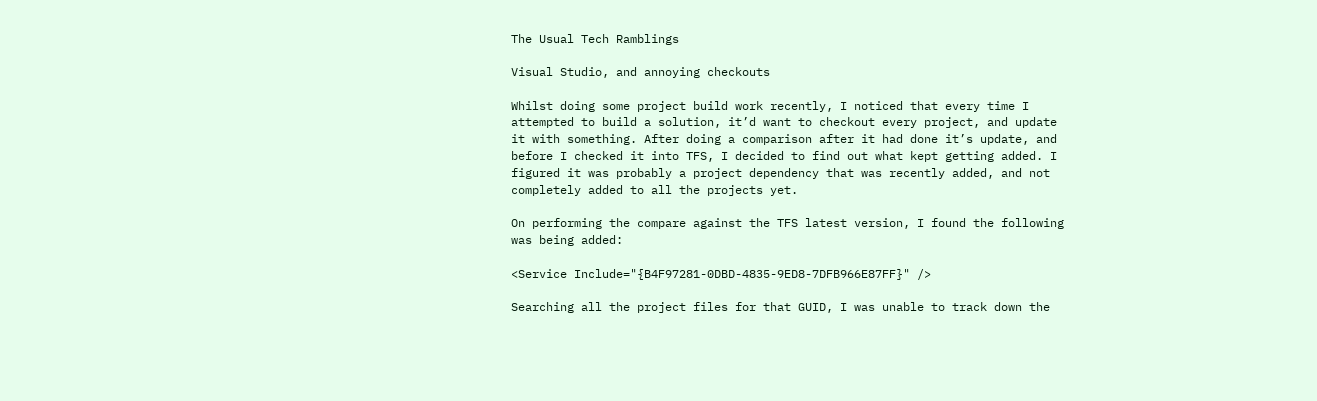The Usual Tech Ramblings

Visual Studio, and annoying checkouts

Whilst doing some project build work recently, I noticed that every time I attempted to build a solution, it’d want to checkout every project, and update it with something. After doing a comparison after it had done it’s update, and before I checked it into TFS, I decided to find out what kept getting added. I figured it was probably a project dependency that was recently added, and not completely added to all the projects yet.

On performing the compare against the TFS latest version, I found the following was being added:

<Service Include="{B4F97281-0DBD-4835-9ED8-7DFB966E87FF}" />

Searching all the project files for that GUID, I was unable to track down the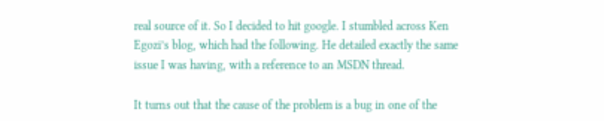real source of it. So I decided to hit google. I stumbled across Ken Egozi’s blog, which had the following. He detailed exactly the same issue I was having, with a reference to an MSDN thread.

It turns out that the cause of the problem is a bug in one of the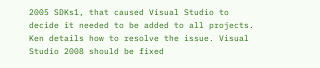2005 SDKs1, that caused Visual Studio to decide it needed to be added to all projects. Ken details how to resolve the issue. Visual Studio 2008 should be fixed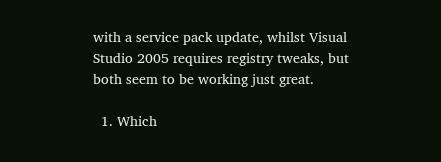with a service pack update, whilst Visual Studio 2005 requires registry tweaks, but both seem to be working just great.

  1. Which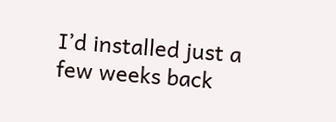I’d installed just a few weeks back